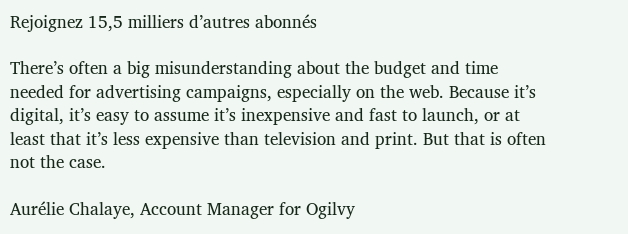Rejoignez 15,5 milliers d’autres abonnés

There’s often a big misunderstanding about the budget and time needed for advertising campaigns, especially on the web. Because it’s digital, it’s easy to assume it’s inexpensive and fast to launch, or at least that it’s less expensive than television and print. But that is often not the case.

Aurélie Chalaye, Account Manager for Ogilvy